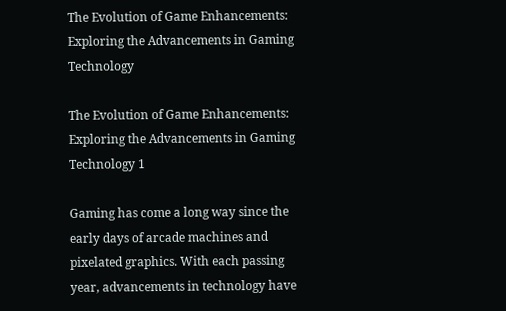The Evolution of Game Enhancements: Exploring the Advancements in Gaming Technology

The Evolution of Game Enhancements: Exploring the Advancements in Gaming Technology 1

Gaming has come a long way since the early days of arcade machines and pixelated graphics. With each passing year, advancements in technology have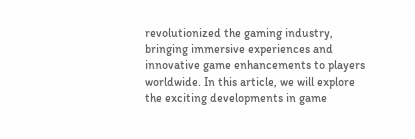revolutionized the gaming industry, bringing immersive experiences and innovative game enhancements to players worldwide. In this article, we will explore the exciting developments in game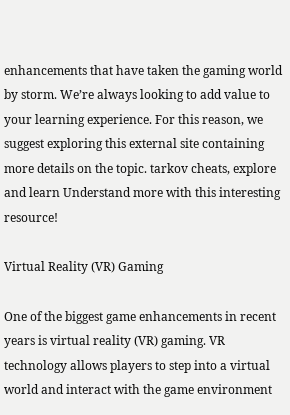enhancements that have taken the gaming world by storm. We’re always looking to add value to your learning experience. For this reason, we suggest exploring this external site containing more details on the topic. tarkov cheats, explore and learn Understand more with this interesting resource!

Virtual Reality (VR) Gaming

One of the biggest game enhancements in recent years is virtual reality (VR) gaming. VR technology allows players to step into a virtual world and interact with the game environment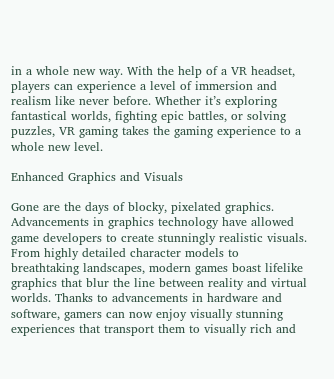in a whole new way. With the help of a VR headset, players can experience a level of immersion and realism like never before. Whether it’s exploring fantastical worlds, fighting epic battles, or solving puzzles, VR gaming takes the gaming experience to a whole new level.

Enhanced Graphics and Visuals

Gone are the days of blocky, pixelated graphics. Advancements in graphics technology have allowed game developers to create stunningly realistic visuals. From highly detailed character models to breathtaking landscapes, modern games boast lifelike graphics that blur the line between reality and virtual worlds. Thanks to advancements in hardware and software, gamers can now enjoy visually stunning experiences that transport them to visually rich and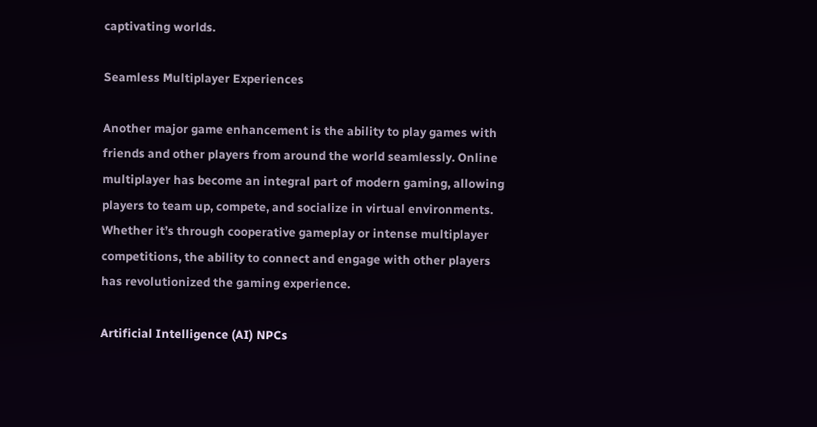captivating worlds.

Seamless Multiplayer Experiences

Another major game enhancement is the ability to play games with friends and other players from around the world seamlessly. Online multiplayer has become an integral part of modern gaming, allowing players to team up, compete, and socialize in virtual environments. Whether it’s through cooperative gameplay or intense multiplayer competitions, the ability to connect and engage with other players has revolutionized the gaming experience.

Artificial Intelligence (AI) NPCs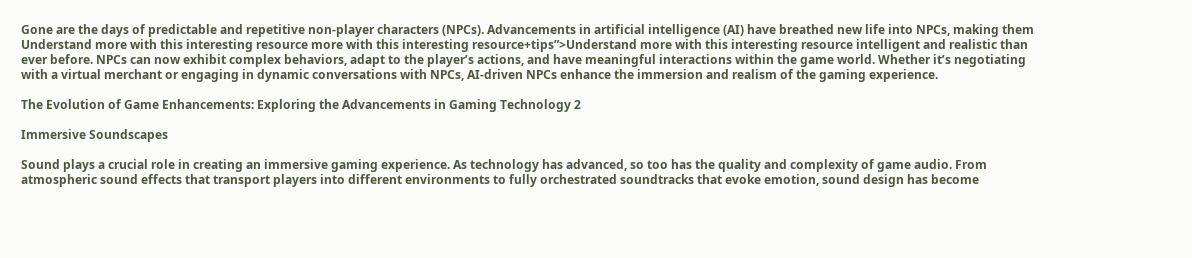Gone are the days of predictable and repetitive non-player characters (NPCs). Advancements in artificial intelligence (AI) have breathed new life into NPCs, making them Understand more with this interesting resource more with this interesting resource+tips”>Understand more with this interesting resource intelligent and realistic than ever before. NPCs can now exhibit complex behaviors, adapt to the player’s actions, and have meaningful interactions within the game world. Whether it’s negotiating with a virtual merchant or engaging in dynamic conversations with NPCs, AI-driven NPCs enhance the immersion and realism of the gaming experience.

The Evolution of Game Enhancements: Exploring the Advancements in Gaming Technology 2

Immersive Soundscapes

Sound plays a crucial role in creating an immersive gaming experience. As technology has advanced, so too has the quality and complexity of game audio. From atmospheric sound effects that transport players into different environments to fully orchestrated soundtracks that evoke emotion, sound design has become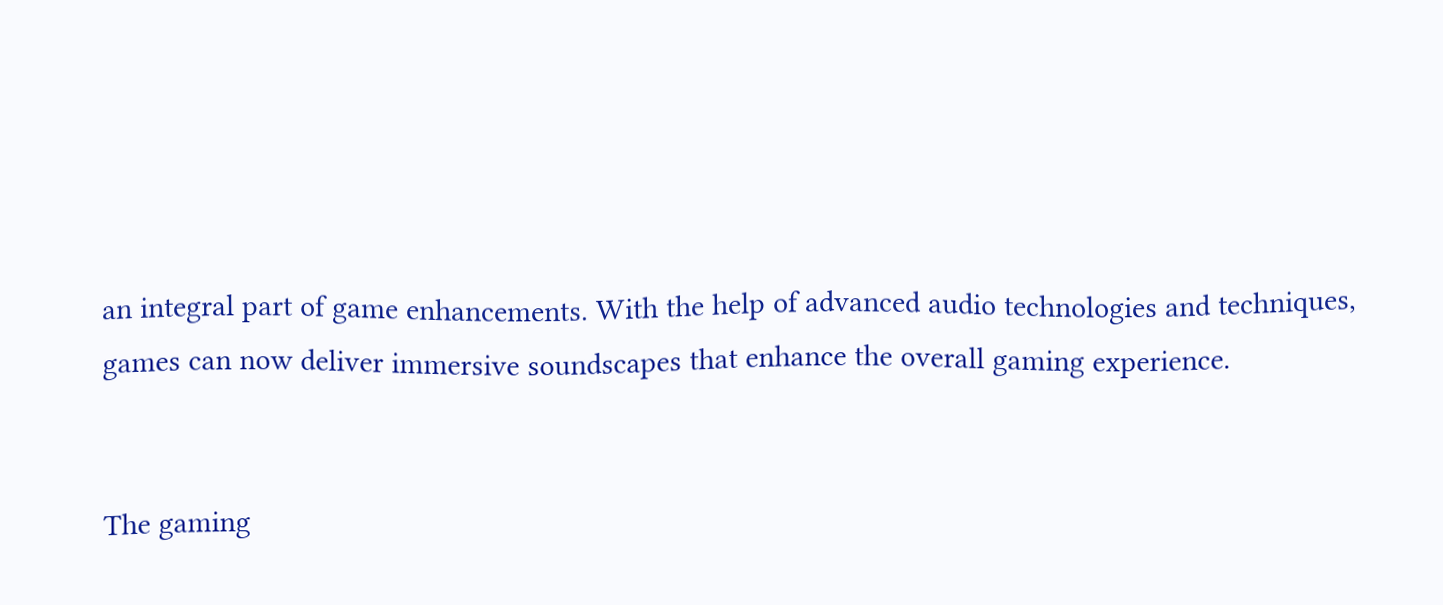an integral part of game enhancements. With the help of advanced audio technologies and techniques, games can now deliver immersive soundscapes that enhance the overall gaming experience.


The gaming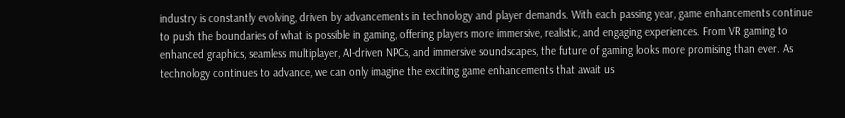industry is constantly evolving, driven by advancements in technology and player demands. With each passing year, game enhancements continue to push the boundaries of what is possible in gaming, offering players more immersive, realistic, and engaging experiences. From VR gaming to enhanced graphics, seamless multiplayer, AI-driven NPCs, and immersive soundscapes, the future of gaming looks more promising than ever. As technology continues to advance, we can only imagine the exciting game enhancements that await us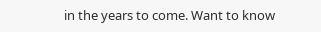in the years to come. Want to know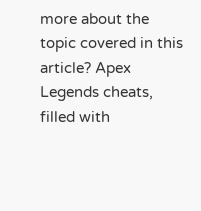more about the topic covered in this article? Apex Legends cheats, filled with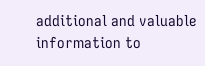additional and valuable information to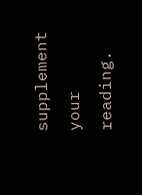supplement your reading.